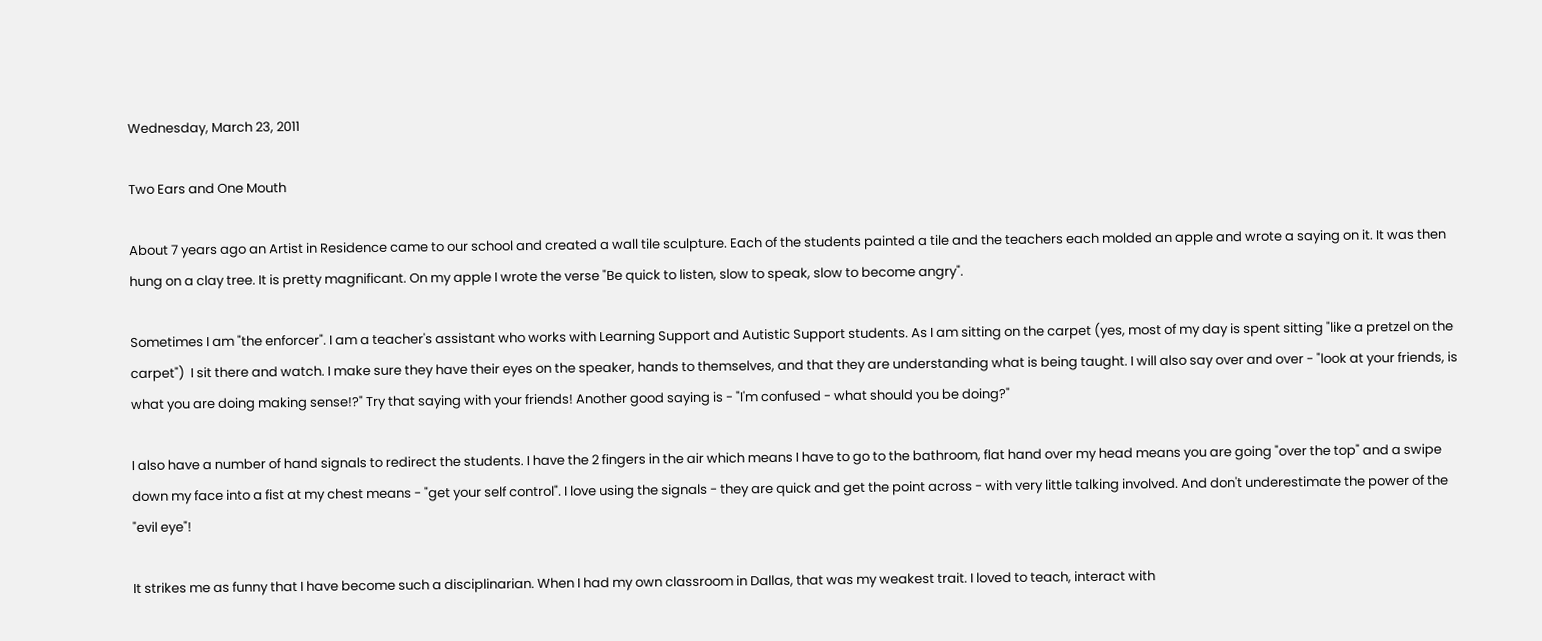Wednesday, March 23, 2011

Two Ears and One Mouth

About 7 years ago an Artist in Residence came to our school and created a wall tile sculpture. Each of the students painted a tile and the teachers each molded an apple and wrote a saying on it. It was then hung on a clay tree. It is pretty magnificant. On my apple I wrote the verse "Be quick to listen, slow to speak, slow to become angry".

Sometimes I am "the enforcer". I am a teacher's assistant who works with Learning Support and Autistic Support students. As I am sitting on the carpet (yes, most of my day is spent sitting "like a pretzel on the carpet")  I sit there and watch. I make sure they have their eyes on the speaker, hands to themselves, and that they are understanding what is being taught. I will also say over and over - "look at your friends, is what you are doing making sense!?" Try that saying with your friends! Another good saying is - "I'm confused - what should you be doing?"

I also have a number of hand signals to redirect the students. I have the 2 fingers in the air which means I have to go to the bathroom, flat hand over my head means you are going "over the top" and a swipe down my face into a fist at my chest means - "get your self control". I love using the signals - they are quick and get the point across - with very little talking involved. And don't underestimate the power of the "evil eye"!

It strikes me as funny that I have become such a disciplinarian. When I had my own classroom in Dallas, that was my weakest trait. I loved to teach, interact with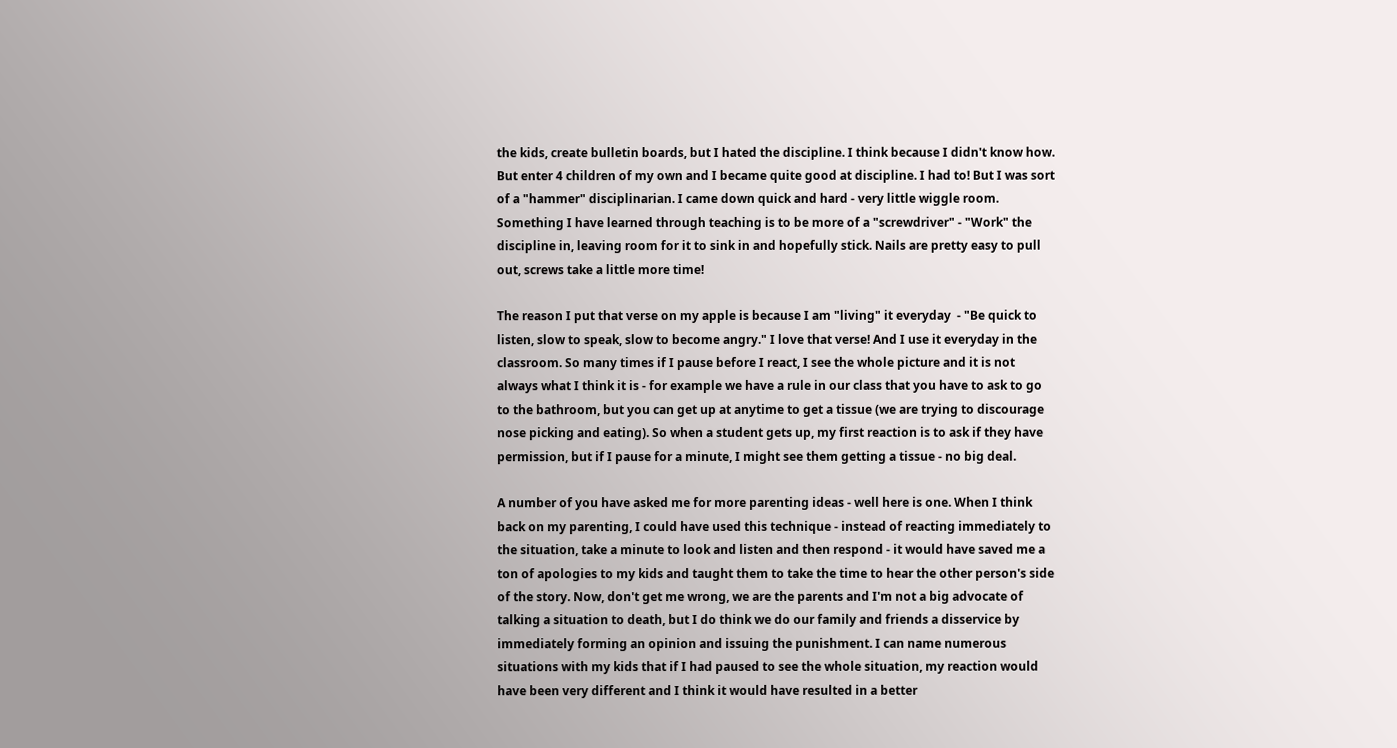the kids, create bulletin boards, but I hated the discipline. I think because I didn't know how. But enter 4 children of my own and I became quite good at discipline. I had to! But I was sort of a "hammer" disciplinarian. I came down quick and hard - very little wiggle room. Something I have learned through teaching is to be more of a "screwdriver" - "Work" the discipline in, leaving room for it to sink in and hopefully stick. Nails are pretty easy to pull out, screws take a little more time!

The reason I put that verse on my apple is because I am "living" it everyday  - "Be quick to listen, slow to speak, slow to become angry." I love that verse! And I use it everyday in the classroom. So many times if I pause before I react, I see the whole picture and it is not always what I think it is - for example we have a rule in our class that you have to ask to go to the bathroom, but you can get up at anytime to get a tissue (we are trying to discourage nose picking and eating). So when a student gets up, my first reaction is to ask if they have permission, but if I pause for a minute, I might see them getting a tissue - no big deal.

A number of you have asked me for more parenting ideas - well here is one. When I think back on my parenting, I could have used this technique - instead of reacting immediately to the situation, take a minute to look and listen and then respond - it would have saved me a ton of apologies to my kids and taught them to take the time to hear the other person's side of the story. Now, don't get me wrong, we are the parents and I'm not a big advocate of talking a situation to death, but I do think we do our family and friends a disservice by immediately forming an opinion and issuing the punishment. I can name numerous situations with my kids that if I had paused to see the whole situation, my reaction would have been very different and I think it would have resulted in a better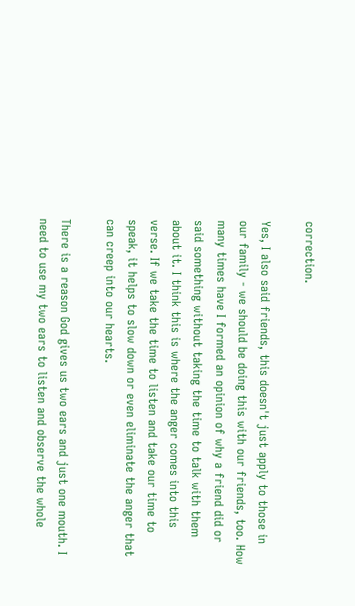correction.

Yes, I also said friends, this doesn't just apply to those in our family - we should be doing this with our friends, too. How many times have I formed an opinion of why a friend did or said something without taking the time to talk with them about it. I think this is where the anger comes into this verse. If we take the time to listen and take our time to speak, it helps to slow down or even eliminate the anger that can creep into our hearts.

There is a reason God gives us two ears and just one mouth. I need to use my two ears to listen and observe the whole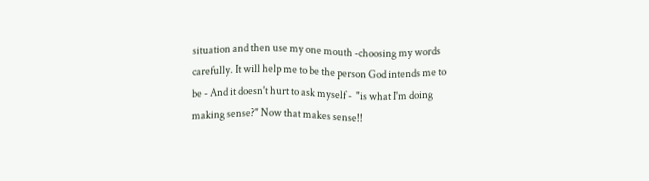situation and then use my one mouth -choosing my words carefully. It will help me to be the person God intends me to be - And it doesn't hurt to ask myself -  "is what I'm doing making sense?" Now that makes sense!!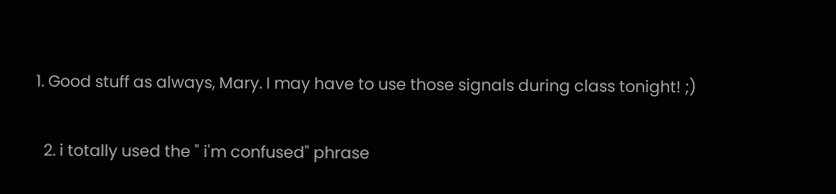1. Good stuff as always, Mary. I may have to use those signals during class tonight! ;)

  2. i totally used the " i'm confused" phrase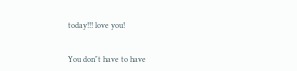today!!! love you!


You don"t have to have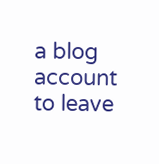a blog account to leave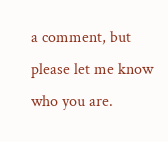a comment, but please let me know who you are.